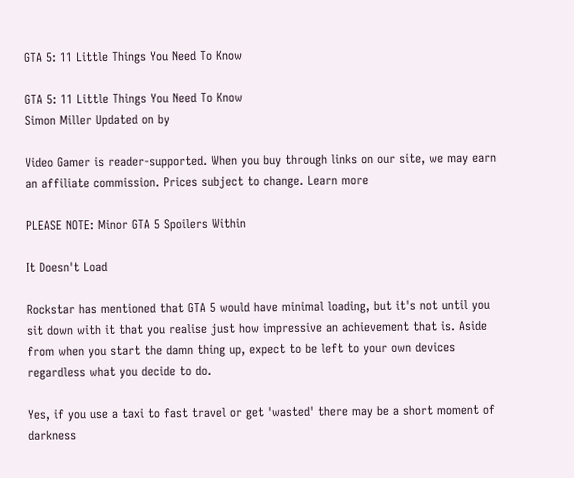GTA 5: 11 Little Things You Need To Know

GTA 5: 11 Little Things You Need To Know
Simon Miller Updated on by

Video Gamer is reader-supported. When you buy through links on our site, we may earn an affiliate commission. Prices subject to change. Learn more

PLEASE NOTE: Minor GTA 5 Spoilers Within

It Doesn't Load

Rockstar has mentioned that GTA 5 would have minimal loading, but it's not until you sit down with it that you realise just how impressive an achievement that is. Aside from when you start the damn thing up, expect to be left to your own devices regardless what you decide to do.

Yes, if you use a taxi to fast travel or get 'wasted' there may be a short moment of darkness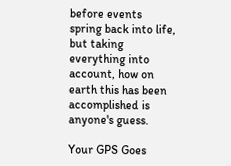before events spring back into life, but taking everything into account, how on earth this has been accomplished is anyone's guess.

Your GPS Goes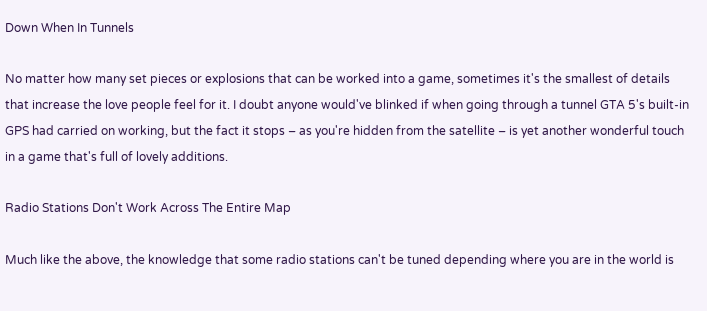Down When In Tunnels

No matter how many set pieces or explosions that can be worked into a game, sometimes it's the smallest of details that increase the love people feel for it. I doubt anyone would've blinked if when going through a tunnel GTA 5's built-in GPS had carried on working, but the fact it stops – as you're hidden from the satellite – is yet another wonderful touch in a game that's full of lovely additions.

Radio Stations Don't Work Across The Entire Map

Much like the above, the knowledge that some radio stations can't be tuned depending where you are in the world is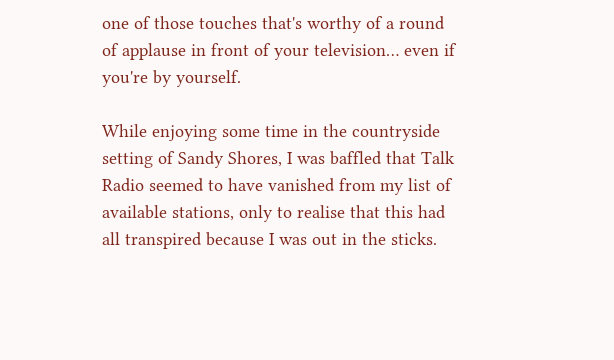one of those touches that's worthy of a round of applause in front of your television… even if you're by yourself.

While enjoying some time in the countryside setting of Sandy Shores, I was baffled that Talk Radio seemed to have vanished from my list of available stations, only to realise that this had all transpired because I was out in the sticks.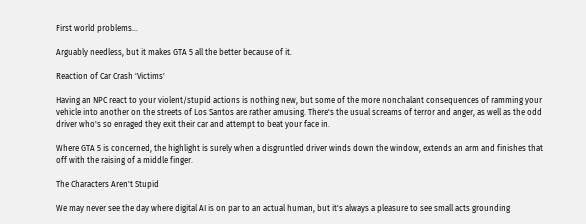First world problems…

Arguably needless, but it makes GTA 5 all the better because of it.

Reaction of Car Crash 'Victims'

Having an NPC react to your violent/stupid actions is nothing new, but some of the more nonchalant consequences of ramming your vehicle into another on the streets of Los Santos are rather amusing. There's the usual screams of terror and anger, as well as the odd driver who's so enraged they exit their car and attempt to beat your face in.

Where GTA 5 is concerned, the highlight is surely when a disgruntled driver winds down the window, extends an arm and finishes that off with the raising of a middle finger.

The Characters Aren't Stupid

We may never see the day where digital AI is on par to an actual human, but it's always a pleasure to see small acts grounding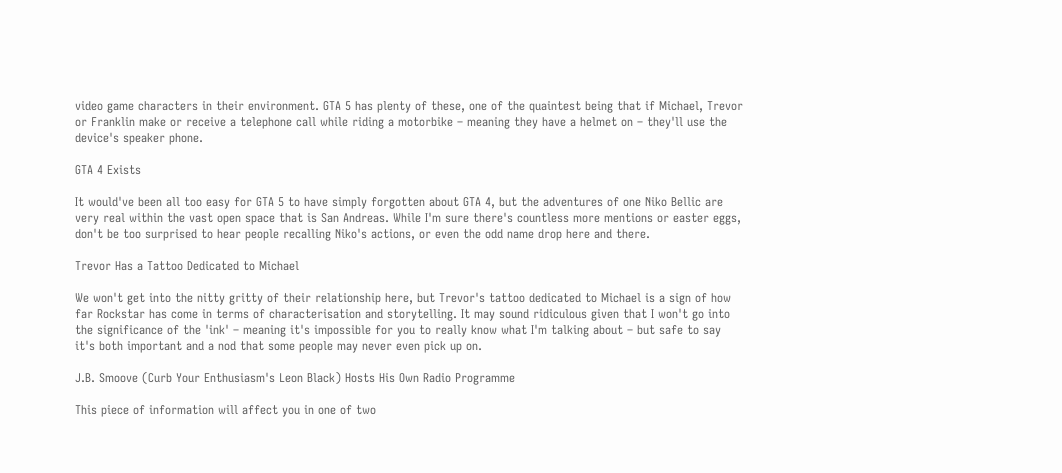video game characters in their environment. GTA 5 has plenty of these, one of the quaintest being that if Michael, Trevor or Franklin make or receive a telephone call while riding a motorbike – meaning they have a helmet on – they'll use the device's speaker phone.

GTA 4 Exists

It would've been all too easy for GTA 5 to have simply forgotten about GTA 4, but the adventures of one Niko Bellic are very real within the vast open space that is San Andreas. While I'm sure there's countless more mentions or easter eggs, don't be too surprised to hear people recalling Niko's actions, or even the odd name drop here and there.

Trevor Has a Tattoo Dedicated to Michael

We won't get into the nitty gritty of their relationship here, but Trevor's tattoo dedicated to Michael is a sign of how far Rockstar has come in terms of characterisation and storytelling. It may sound ridiculous given that I won't go into the significance of the 'ink' – meaning it's impossible for you to really know what I'm talking about – but safe to say it's both important and a nod that some people may never even pick up on.

J.B. Smoove (Curb Your Enthusiasm's Leon Black) Hosts His Own Radio Programme

This piece of information will affect you in one of two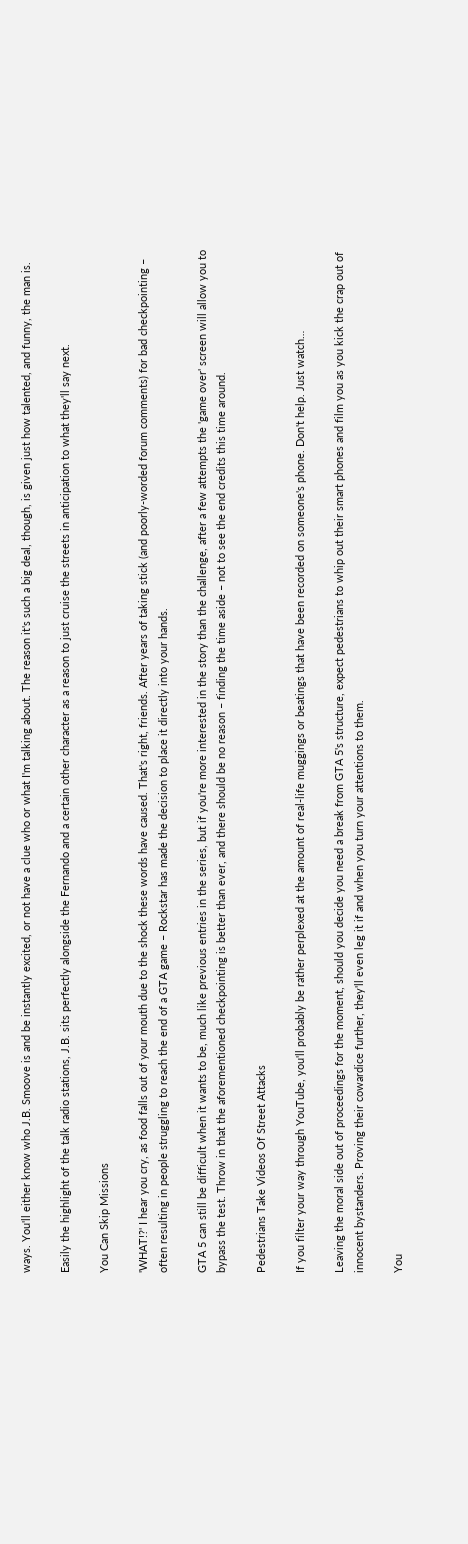ways. You'll either know who J.B. Smoove is and be instantly excited, or not have a clue who or what I'm talking about. The reason it's such a big deal, though, is given just how talented, and funny, the man is.

Easily the highlight of the talk radio stations, J.B. sits perfectly alongside the Fernando and a certain other character as a reason to just cruise the streets in anticipation to what they'll say next.

You Can Skip Missions

'WHAT!?' I hear you cry, as food falls out of your mouth due to the shock these words have caused. That's right, friends. After years of taking stick (and poorly-worded forum comments) for bad checkpointing – often resulting in people struggling to reach the end of a GTA game – Rockstar has made the decision to place it directly into your hands.

GTA 5 can still be difficult when it wants to be, much like previous entries in the series, but if you're more interested in the story than the challenge, after a few attempts the 'game over' screen will allow you to bypass the test. Throw in that the aforementioned checkpointing is better than ever, and there should be no reason – finding the time aside – not to see the end credits this time around.

Pedestrians Take Videos Of Street Attacks

If you filter your way through YouTube, you'll probably be rather perplexed at the amount of real-life muggings or beatings that have been recorded on someone's phone. Don't help. Just watch…

Leaving the moral side out of proceedings for the moment, should you decide you need a break from GTA 5's structure, expect pedestrians to whip out their smart phones and film you as you kick the crap out of innocent bystanders. Proving their cowardice further, they'll even leg it if and when you turn your attentions to them.

You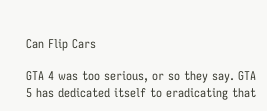Can Flip Cars

GTA 4 was too serious, or so they say. GTA 5 has dedicated itself to eradicating that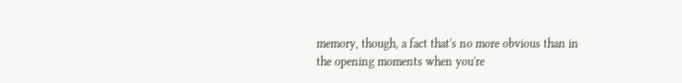memory, though, a fact that's no more obvious than in the opening moments when you're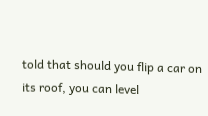told that should you flip a car on its roof, you can level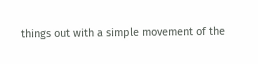things out with a simple movement of the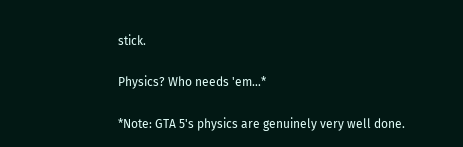stick.

Physics? Who needs 'em…*

*Note: GTA 5's physics are genuinely very well done.